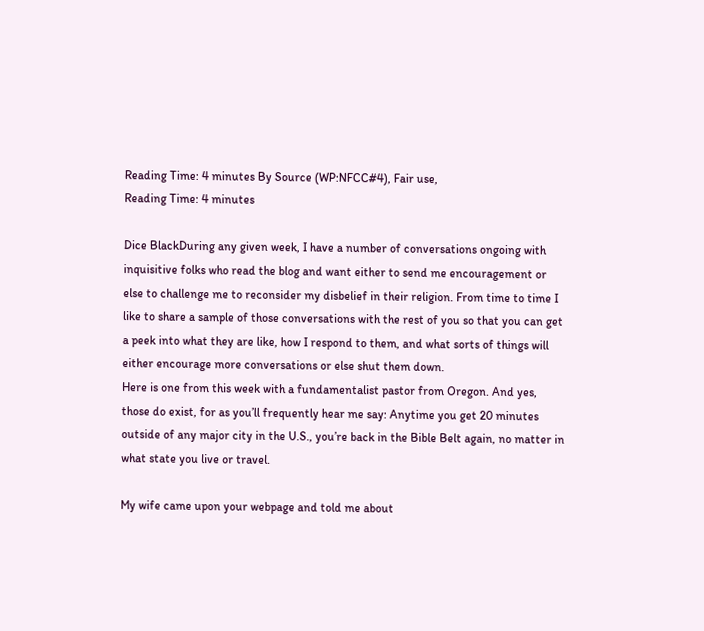Reading Time: 4 minutes By Source (WP:NFCC#4), Fair use,
Reading Time: 4 minutes

Dice BlackDuring any given week, I have a number of conversations ongoing with inquisitive folks who read the blog and want either to send me encouragement or else to challenge me to reconsider my disbelief in their religion. From time to time I like to share a sample of those conversations with the rest of you so that you can get a peek into what they are like, how I respond to them, and what sorts of things will either encourage more conversations or else shut them down.
Here is one from this week with a fundamentalist pastor from Oregon. And yes, those do exist, for as you’ll frequently hear me say: Anytime you get 20 minutes outside of any major city in the U.S., you’re back in the Bible Belt again, no matter in what state you live or travel.

My wife came upon your webpage and told me about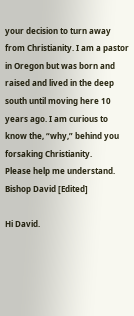your decision to turn away from Christianity. I am a pastor in Oregon but was born and raised and lived in the deep south until moving here 10 years ago. I am curious to know the, “why,” behind you forsaking Christianity.
Please help me understand.
Bishop David [Edited]

Hi David.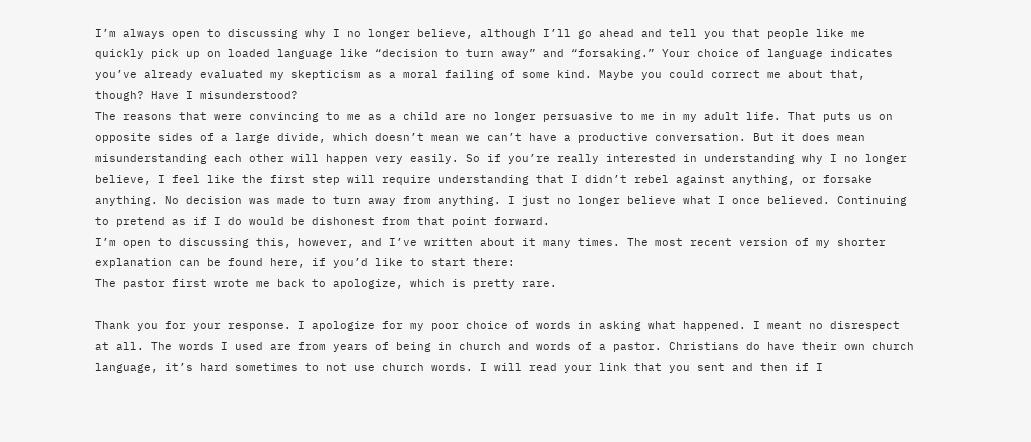I’m always open to discussing why I no longer believe, although I’ll go ahead and tell you that people like me quickly pick up on loaded language like “decision to turn away” and “forsaking.” Your choice of language indicates you’ve already evaluated my skepticism as a moral failing of some kind. Maybe you could correct me about that, though? Have I misunderstood?
The reasons that were convincing to me as a child are no longer persuasive to me in my adult life. That puts us on opposite sides of a large divide, which doesn’t mean we can’t have a productive conversation. But it does mean misunderstanding each other will happen very easily. So if you’re really interested in understanding why I no longer believe, I feel like the first step will require understanding that I didn’t rebel against anything, or forsake anything. No decision was made to turn away from anything. I just no longer believe what I once believed. Continuing to pretend as if I do would be dishonest from that point forward.
I’m open to discussing this, however, and I’ve written about it many times. The most recent version of my shorter explanation can be found here, if you’d like to start there:
The pastor first wrote me back to apologize, which is pretty rare.

Thank you for your response. I apologize for my poor choice of words in asking what happened. I meant no disrespect at all. The words I used are from years of being in church and words of a pastor. Christians do have their own church language, it’s hard sometimes to not use church words. I will read your link that you sent and then if I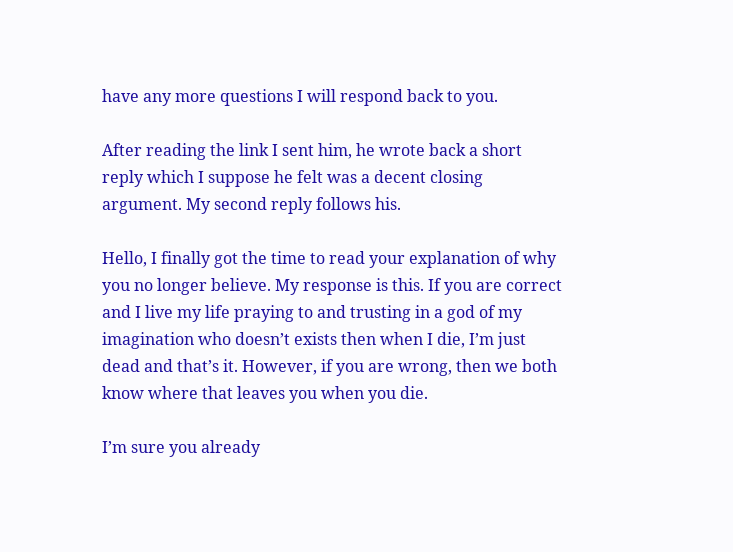have any more questions I will respond back to you.

After reading the link I sent him, he wrote back a short reply which I suppose he felt was a decent closing argument. My second reply follows his.

Hello, I finally got the time to read your explanation of why you no longer believe. My response is this. If you are correct and I live my life praying to and trusting in a god of my imagination who doesn’t exists then when I die, I’m just dead and that’s it. However, if you are wrong, then we both know where that leaves you when you die.

I’m sure you already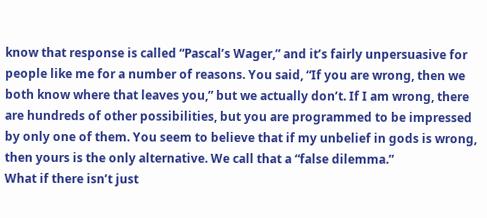know that response is called “Pascal’s Wager,” and it’s fairly unpersuasive for people like me for a number of reasons. You said, “If you are wrong, then we both know where that leaves you,” but we actually don’t. If I am wrong, there are hundreds of other possibilities, but you are programmed to be impressed by only one of them. You seem to believe that if my unbelief in gods is wrong, then yours is the only alternative. We call that a “false dilemma.”
What if there isn’t just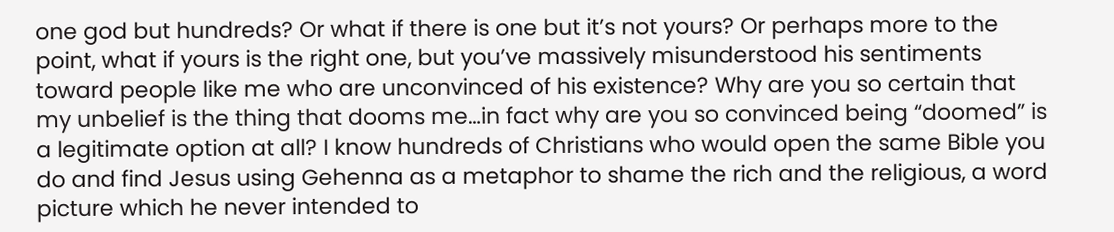one god but hundreds? Or what if there is one but it’s not yours? Or perhaps more to the point, what if yours is the right one, but you’ve massively misunderstood his sentiments toward people like me who are unconvinced of his existence? Why are you so certain that my unbelief is the thing that dooms me…in fact why are you so convinced being “doomed” is a legitimate option at all? I know hundreds of Christians who would open the same Bible you do and find Jesus using Gehenna as a metaphor to shame the rich and the religious, a word picture which he never intended to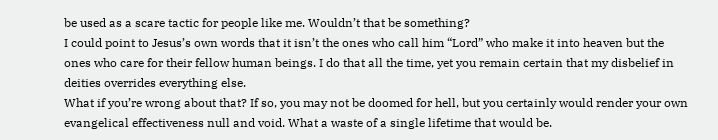be used as a scare tactic for people like me. Wouldn’t that be something?
I could point to Jesus’s own words that it isn’t the ones who call him “Lord” who make it into heaven but the ones who care for their fellow human beings. I do that all the time, yet you remain certain that my disbelief in deities overrides everything else.
What if you’re wrong about that? If so, you may not be doomed for hell, but you certainly would render your own evangelical effectiveness null and void. What a waste of a single lifetime that would be.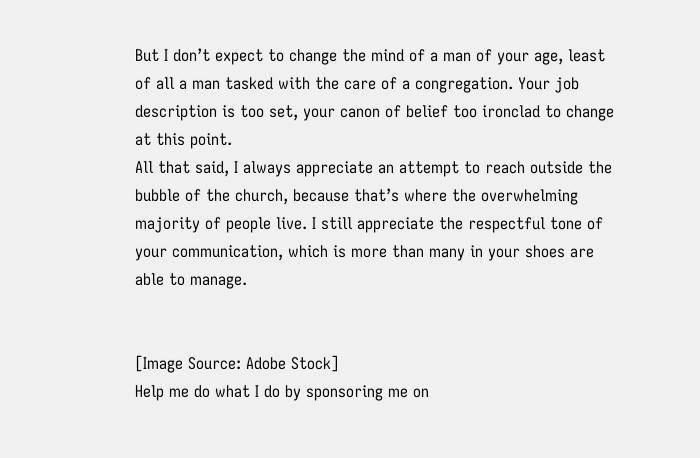But I don’t expect to change the mind of a man of your age, least of all a man tasked with the care of a congregation. Your job description is too set, your canon of belief too ironclad to change at this point.
All that said, I always appreciate an attempt to reach outside the bubble of the church, because that’s where the overwhelming majority of people live. I still appreciate the respectful tone of your communication, which is more than many in your shoes are able to manage.


[Image Source: Adobe Stock]
Help me do what I do by sponsoring me on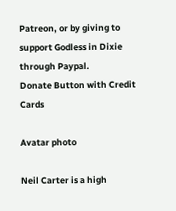Patreon, or by giving to support Godless in Dixie through Paypal.
Donate Button with Credit Cards

Avatar photo

Neil Carter is a high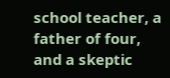school teacher, a father of four, and a skeptic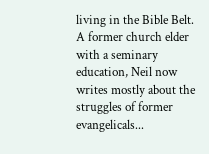living in the Bible Belt. A former church elder with a seminary education, Neil now writes mostly about the struggles of former evangelicals...